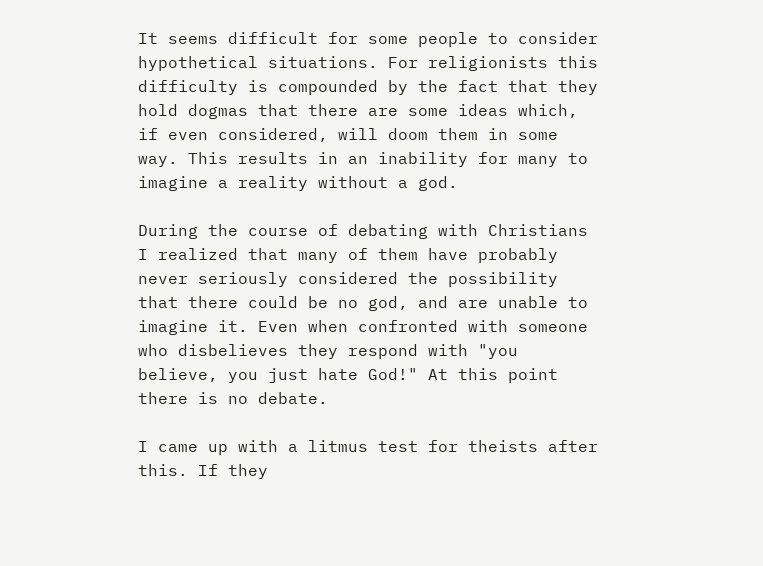It seems difficult for some people to consider hypothetical situations. For religionists this difficulty is compounded by the fact that they hold dogmas that there are some ideas which, if even considered, will doom them in some way. This results in an inability for many to imagine a reality without a god.

During the course of debating with Christians I realized that many of them have probably never seriously considered the possibility that there could be no god, and are unable to imagine it. Even when confronted with someone who disbelieves they respond with "you believe, you just hate God!" At this point there is no debate.

I came up with a litmus test for theists after this. If they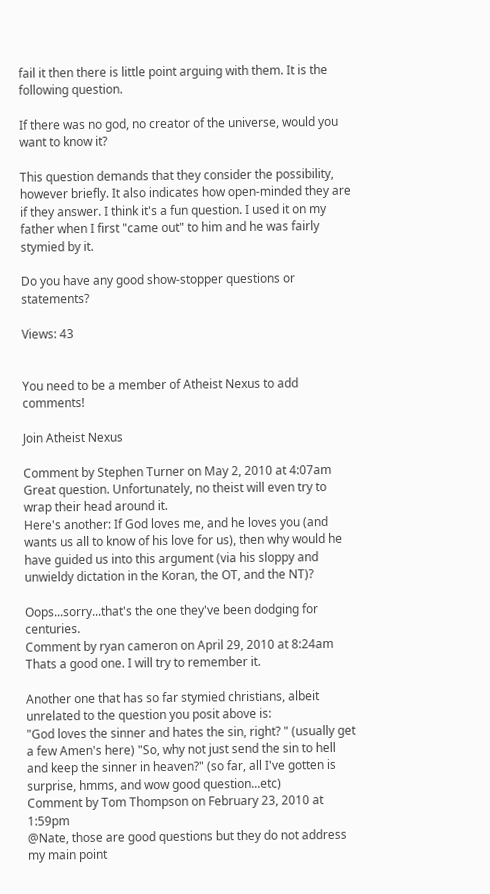fail it then there is little point arguing with them. It is the following question.

If there was no god, no creator of the universe, would you want to know it?

This question demands that they consider the possibility, however briefly. It also indicates how open-minded they are if they answer. I think it's a fun question. I used it on my father when I first "came out" to him and he was fairly stymied by it.

Do you have any good show-stopper questions or statements?

Views: 43


You need to be a member of Atheist Nexus to add comments!

Join Atheist Nexus

Comment by Stephen Turner on May 2, 2010 at 4:07am
Great question. Unfortunately, no theist will even try to wrap their head around it.
Here's another: If God loves me, and he loves you (and wants us all to know of his love for us), then why would he have guided us into this argument (via his sloppy and unwieldy dictation in the Koran, the OT, and the NT)?

Oops...sorry...that's the one they've been dodging for centuries.
Comment by ryan cameron on April 29, 2010 at 8:24am
Thats a good one. I will try to remember it.

Another one that has so far stymied christians, albeit unrelated to the question you posit above is:
"God loves the sinner and hates the sin, right? " (usually get a few Amen's here) "So, why not just send the sin to hell and keep the sinner in heaven?" (so far, all I've gotten is surprise, hmms, and wow good question...etc)
Comment by Tom Thompson on February 23, 2010 at 1:59pm
@Nate, those are good questions but they do not address my main point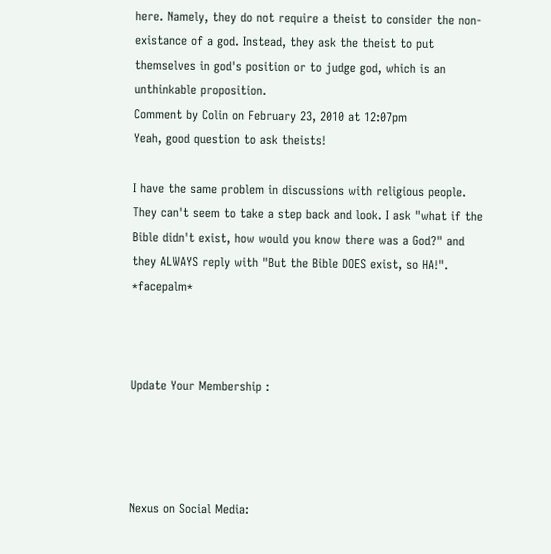here. Namely, they do not require a theist to consider the non-existance of a god. Instead, they ask the theist to put themselves in god's position or to judge god, which is an unthinkable proposition.
Comment by Colin on February 23, 2010 at 12:07pm
Yeah, good question to ask theists!

I have the same problem in discussions with religious people. They can't seem to take a step back and look. I ask "what if the Bible didn't exist, how would you know there was a God?" and they ALWAYS reply with "But the Bible DOES exist, so HA!". *facepalm*



Update Your Membership :




Nexus on Social Media: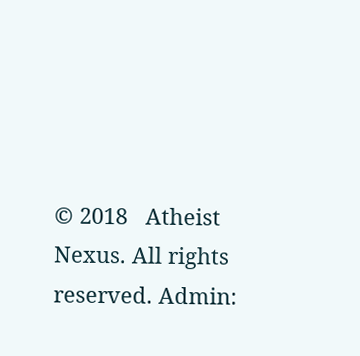© 2018   Atheist Nexus. All rights reserved. Admin: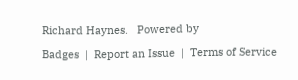Richard Haynes.   Powered by

Badges  |  Report an Issue  |  Terms of Service